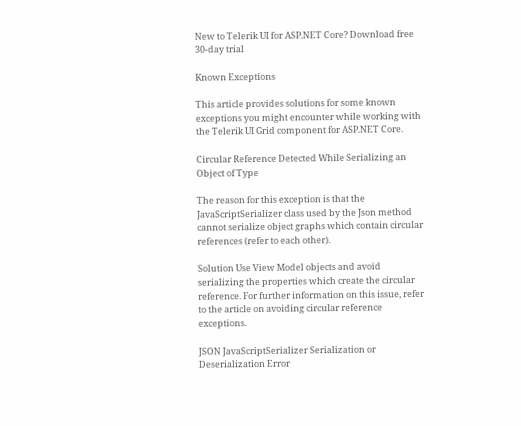New to Telerik UI for ASP.NET Core? Download free 30-day trial

Known Exceptions

This article provides solutions for some known exceptions you might encounter while working with the Telerik UI Grid component for ASP.NET Core.

Circular Reference Detected While Serializing an Object of Type

The reason for this exception is that the JavaScriptSerializer class used by the Json method cannot serialize object graphs which contain circular references (refer to each other).

Solution Use View Model objects and avoid serializing the properties which create the circular reference. For further information on this issue, refer to the article on avoiding circular reference exceptions.

JSON JavaScriptSerializer Serialization or Deserialization Error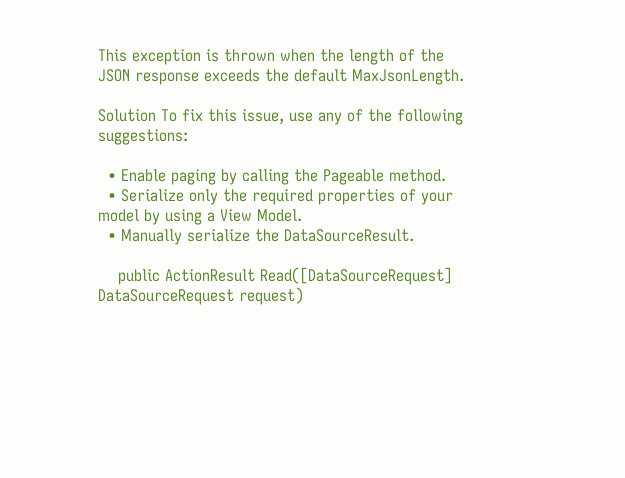This exception is thrown when the length of the JSON response exceeds the default MaxJsonLength.

Solution To fix this issue, use any of the following suggestions:

  • Enable paging by calling the Pageable method.
  • Serialize only the required properties of your model by using a View Model.
  • Manually serialize the DataSourceResult.

    public ActionResult Read([DataSourceRequest] DataSourceRequest request)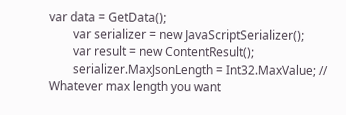var data = GetData();
        var serializer = new JavaScriptSerializer();
        var result = new ContentResult();
        serializer.MaxJsonLength = Int32.MaxValue; // Whatever max length you want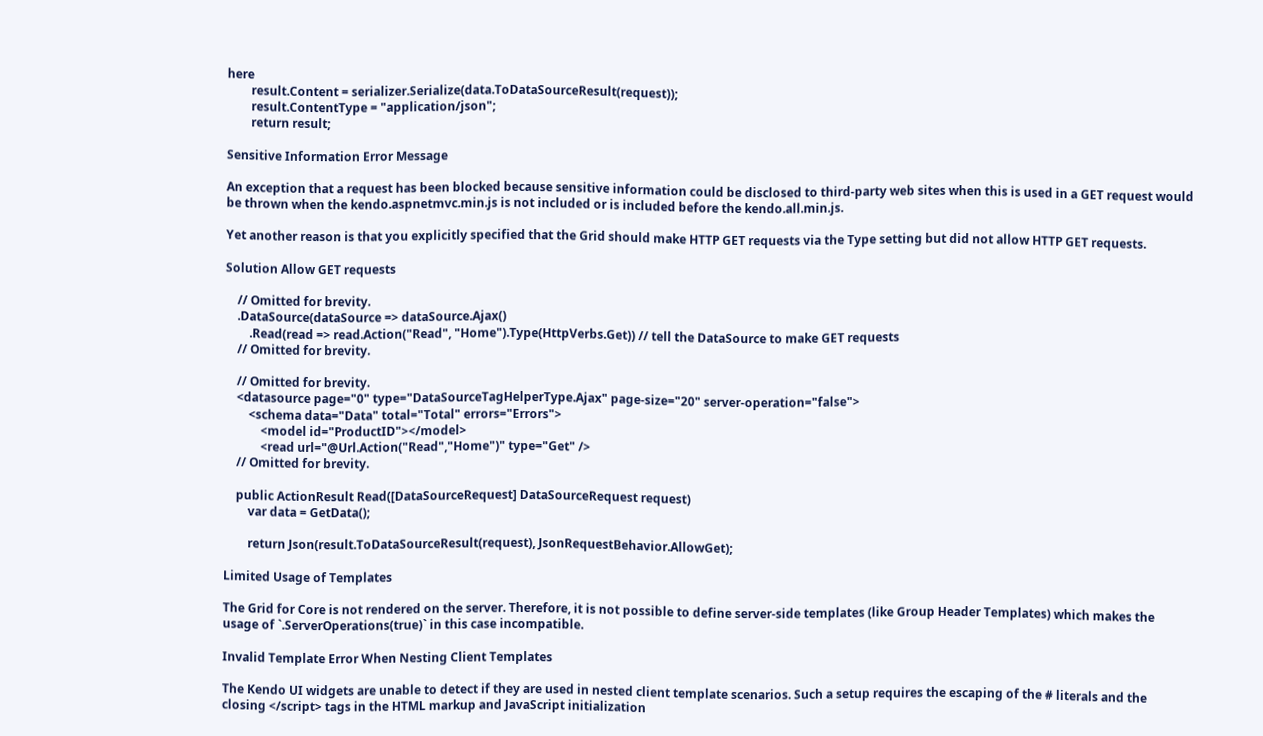here
        result.Content = serializer.Serialize(data.ToDataSourceResult(request));
        result.ContentType = "application/json";
        return result;

Sensitive Information Error Message

An exception that a request has been blocked because sensitive information could be disclosed to third-party web sites when this is used in a GET request would be thrown when the kendo.aspnetmvc.min.js is not included or is included before the kendo.all.min.js.

Yet another reason is that you explicitly specified that the Grid should make HTTP GET requests via the Type setting but did not allow HTTP GET requests.

Solution Allow GET requests

    // Omitted for brevity.
    .DataSource(dataSource => dataSource.Ajax()
        .Read(read => read.Action("Read", "Home").Type(HttpVerbs.Get)) // tell the DataSource to make GET requests
    // Omitted for brevity.

    // Omitted for brevity.
    <datasource page="0" type="DataSourceTagHelperType.Ajax" page-size="20" server-operation="false">
        <schema data="Data" total="Total" errors="Errors">
            <model id="ProductID"></model>
            <read url="@Url.Action("Read","Home")" type="Get" />
    // Omitted for brevity.

    public ActionResult Read([DataSourceRequest] DataSourceRequest request)
        var data = GetData();

        return Json(result.ToDataSourceResult(request), JsonRequestBehavior.AllowGet);

Limited Usage of Templates

The Grid for Core is not rendered on the server. Therefore, it is not possible to define server-side templates (like Group Header Templates) which makes the usage of `.ServerOperations(true)` in this case incompatible.

Invalid Template Error When Nesting Client Templates

The Kendo UI widgets are unable to detect if they are used in nested client template scenarios. Such a setup requires the escaping of the # literals and the closing </script> tags in the HTML markup and JavaScript initialization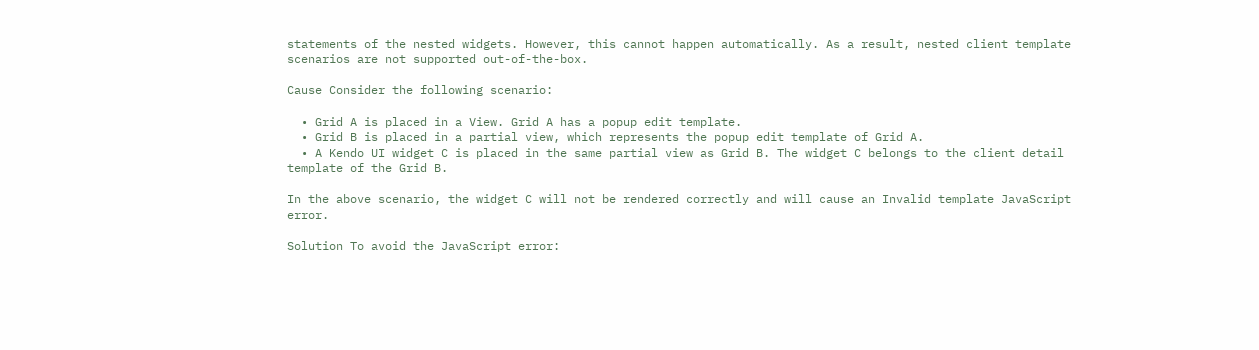statements of the nested widgets. However, this cannot happen automatically. As a result, nested client template scenarios are not supported out-of-the-box.

Cause Consider the following scenario:

  • Grid A is placed in a View. Grid A has a popup edit template.
  • Grid B is placed in a partial view, which represents the popup edit template of Grid A.
  • A Kendo UI widget C is placed in the same partial view as Grid B. The widget C belongs to the client detail template of the Grid B.

In the above scenario, the widget C will not be rendered correctly and will cause an Invalid template JavaScript error.

Solution To avoid the JavaScript error: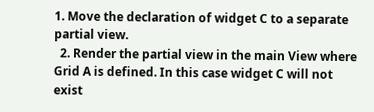1. Move the declaration of widget C to a separate partial view.
  2. Render the partial view in the main View where Grid A is defined. In this case widget C will not exist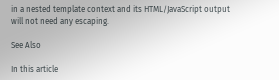in a nested template context and its HTML/JavaScript output will not need any escaping.

See Also

In this article